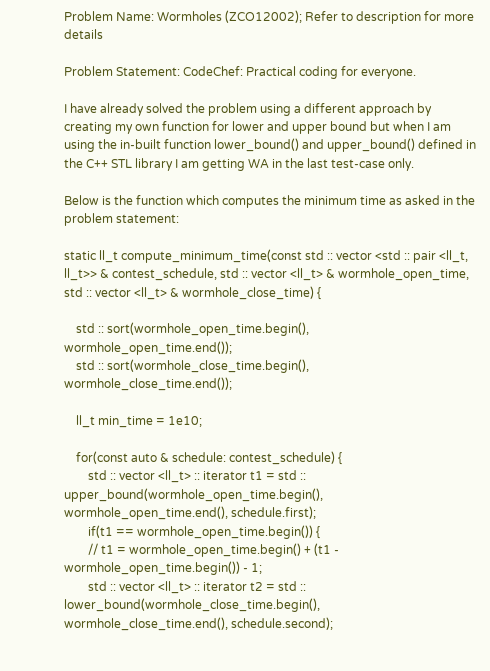Problem Name: Wormholes (ZCO12002); Refer to description for more details

Problem Statement: CodeChef: Practical coding for everyone.

I have already solved the problem using a different approach by creating my own function for lower and upper bound but when I am using the in-built function lower_bound() and upper_bound() defined in the C++ STL library I am getting WA in the last test-case only.

Below is the function which computes the minimum time as asked in the problem statement:

static ll_t compute_minimum_time(const std :: vector <std :: pair <ll_t, ll_t>> & contest_schedule, std :: vector <ll_t> & wormhole_open_time, std :: vector <ll_t> & wormhole_close_time) {

    std :: sort(wormhole_open_time.begin(), wormhole_open_time.end());
    std :: sort(wormhole_close_time.begin(), wormhole_close_time.end());

    ll_t min_time = 1e10;

    for(const auto & schedule: contest_schedule) {
        std :: vector <ll_t> :: iterator t1 = std :: upper_bound(wormhole_open_time.begin(), wormhole_open_time.end(), schedule.first);
        if(t1 == wormhole_open_time.begin()) {
        // t1 = wormhole_open_time.begin() + (t1 - wormhole_open_time.begin()) - 1;
        std :: vector <ll_t> :: iterator t2 = std :: lower_bound(wormhole_close_time.begin(), wormhole_close_time.end(), schedule.second);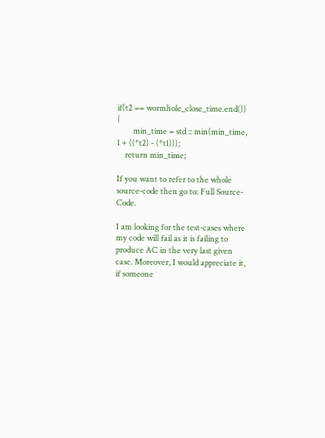if(t2 == wormhole_close_time.end()) {
        min_time = std :: min(min_time, 1 + ((*t2) - (*t1)));
    return min_time;

If you want to refer to the whole source-code then go to: Full Source-Code.

I am looking for the test-cases where my code will fail as it is failing to produce AC in the very last given case. Moreover, I would appreciate it, if someone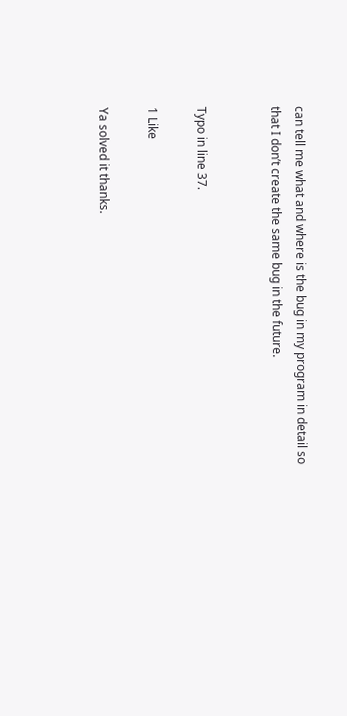can tell me what and where is the bug in my program in detail so that I don’t create the same bug in the future.


Typo in line 37.

1 Like

Ya solved it thanks.